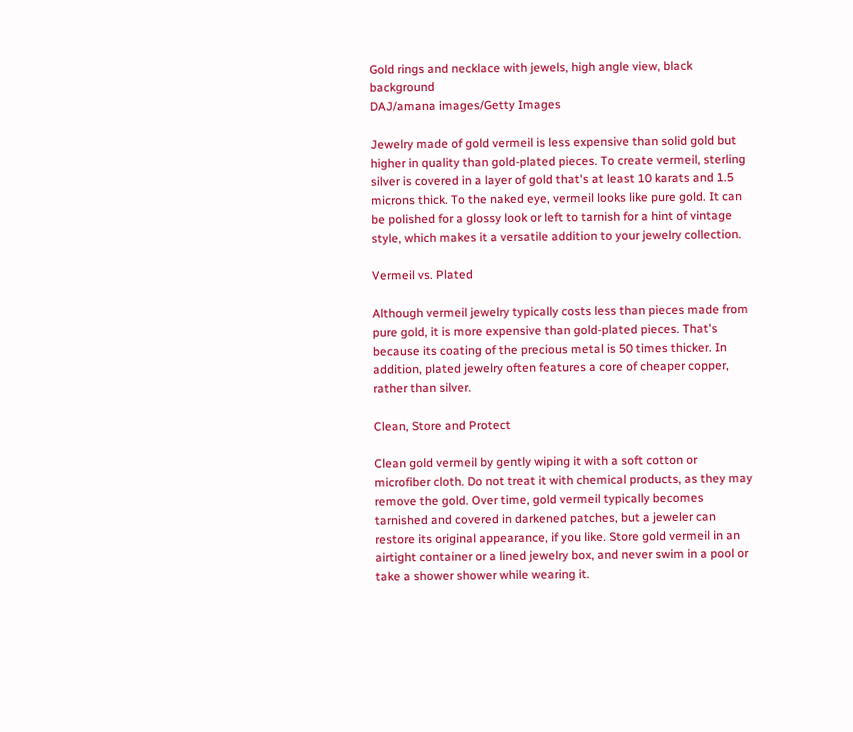Gold rings and necklace with jewels, high angle view, black background
DAJ/amana images/Getty Images

Jewelry made of gold vermeil is less expensive than solid gold but higher in quality than gold-plated pieces. To create vermeil, sterling silver is covered in a layer of gold that's at least 10 karats and 1.5 microns thick. To the naked eye, vermeil looks like pure gold. It can be polished for a glossy look or left to tarnish for a hint of vintage style, which makes it a versatile addition to your jewelry collection.

Vermeil vs. Plated

Although vermeil jewelry typically costs less than pieces made from pure gold, it is more expensive than gold-plated pieces. That's because its coating of the precious metal is 50 times thicker. In addition, plated jewelry often features a core of cheaper copper, rather than silver.

Clean, Store and Protect

Clean gold vermeil by gently wiping it with a soft cotton or microfiber cloth. Do not treat it with chemical products, as they may remove the gold. Over time, gold vermeil typically becomes tarnished and covered in darkened patches, but a jeweler can restore its original appearance, if you like. Store gold vermeil in an airtight container or a lined jewelry box, and never swim in a pool or take a shower shower while wearing it.